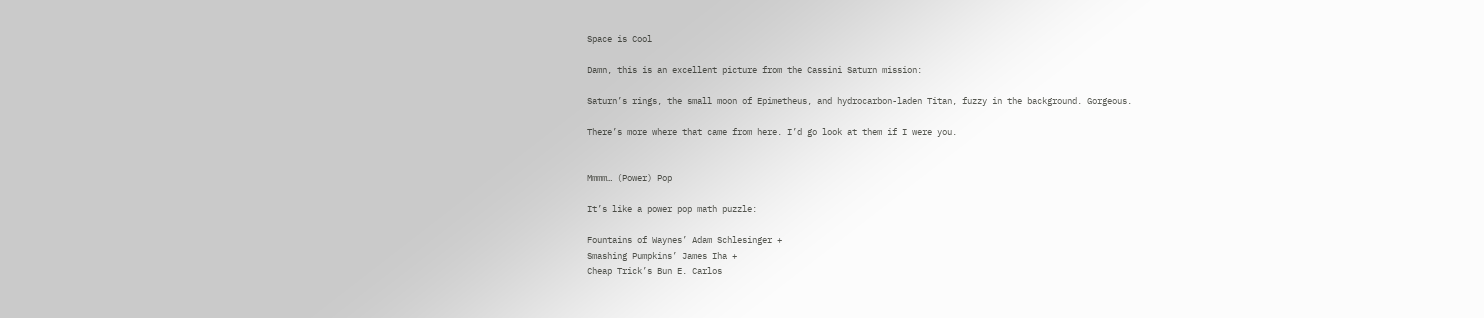Space is Cool

Damn, this is an excellent picture from the Cassini Saturn mission:

Saturn’s rings, the small moon of Epimetheus, and hydrocarbon-laden Titan, fuzzy in the background. Gorgeous.

There’s more where that came from here. I’d go look at them if I were you.


Mmmm… (Power) Pop

It’s like a power pop math puzzle:

Fountains of Waynes’ Adam Schlesinger +
Smashing Pumpkins’ James Iha +
Cheap Trick’s Bun E. Carlos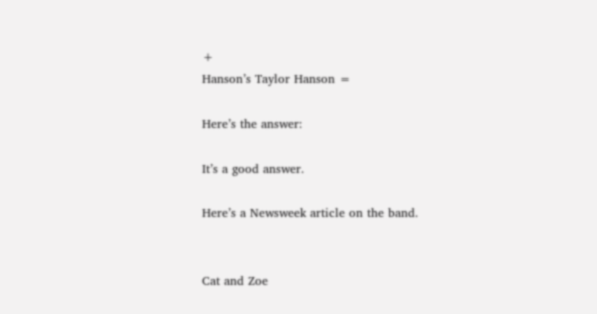+
Hanson’s Taylor Hanson =

Here’s the answer:

It’s a good answer.

Here’s a Newsweek article on the band.


Cat and Zoe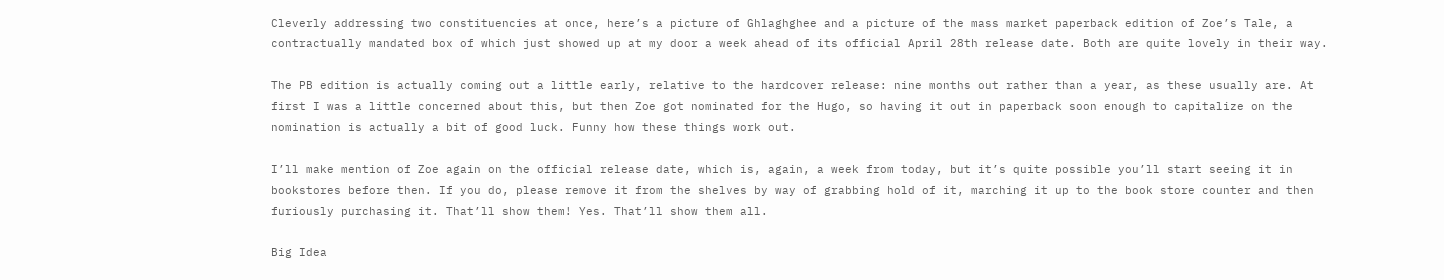Cleverly addressing two constituencies at once, here’s a picture of Ghlaghghee and a picture of the mass market paperback edition of Zoe’s Tale, a contractually mandated box of which just showed up at my door a week ahead of its official April 28th release date. Both are quite lovely in their way.

The PB edition is actually coming out a little early, relative to the hardcover release: nine months out rather than a year, as these usually are. At first I was a little concerned about this, but then Zoe got nominated for the Hugo, so having it out in paperback soon enough to capitalize on the nomination is actually a bit of good luck. Funny how these things work out.

I’ll make mention of Zoe again on the official release date, which is, again, a week from today, but it’s quite possible you’ll start seeing it in bookstores before then. If you do, please remove it from the shelves by way of grabbing hold of it, marching it up to the book store counter and then furiously purchasing it. That’ll show them! Yes. That’ll show them all.

Big Idea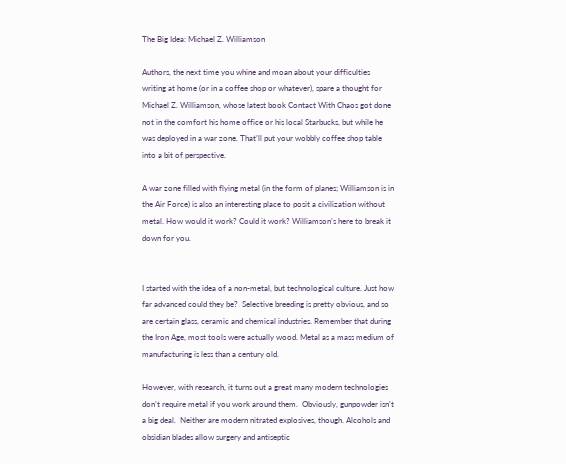The Big Idea: Michael Z. Williamson

Authors, the next time you whine and moan about your difficulties writing at home (or in a coffee shop or whatever), spare a thought for Michael Z. Williamson, whose latest book Contact With Chaos got done not in the comfort his home office or his local Starbucks, but while he was deployed in a war zone. That’ll put your wobbly coffee shop table into a bit of perspective.

A war zone filled with flying metal (in the form of planes; Williamson is in the Air Force) is also an interesting place to posit a civilization without metal. How would it work? Could it work? Williamson’s here to break it down for you.


I started with the idea of a non-metal, but technological culture. Just how far advanced could they be?  Selective breeding is pretty obvious, and so are certain glass, ceramic and chemical industries. Remember that during the Iron Age, most tools were actually wood. Metal as a mass medium of manufacturing is less than a century old.

However, with research, it turns out a great many modern technologies don’t require metal if you work around them.  Obviously, gunpowder isn’t a big deal.  Neither are modern nitrated explosives, though. Alcohols and obsidian blades allow surgery and antiseptic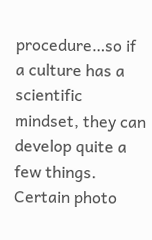procedure…so if a culture has a scientific mindset, they can develop quite a few things.  Certain photo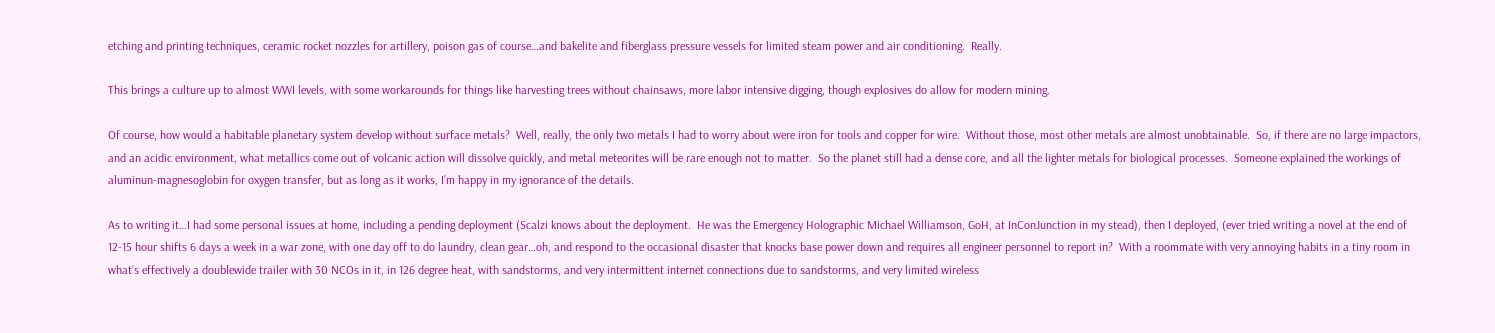etching and printing techniques, ceramic rocket nozzles for artillery, poison gas of course…and bakelite and fiberglass pressure vessels for limited steam power and air conditioning.  Really.

This brings a culture up to almost WWI levels, with some workarounds for things like harvesting trees without chainsaws, more labor intensive digging, though explosives do allow for modern mining.

Of course, how would a habitable planetary system develop without surface metals?  Well, really, the only two metals I had to worry about were iron for tools and copper for wire.  Without those, most other metals are almost unobtainable.  So, if there are no large impactors, and an acidic environment, what metallics come out of volcanic action will dissolve quickly, and metal meteorites will be rare enough not to matter.  So the planet still had a dense core, and all the lighter metals for biological processes.  Someone explained the workings of aluminun-magnesoglobin for oxygen transfer, but as long as it works, I’m happy in my ignorance of the details.

As to writing it…I had some personal issues at home, including a pending deployment (Scalzi knows about the deployment.  He was the Emergency Holographic Michael Williamson, GoH, at InConJunction in my stead), then I deployed, (ever tried writing a novel at the end of 12-15 hour shifts 6 days a week in a war zone, with one day off to do laundry, clean gear…oh, and respond to the occasional disaster that knocks base power down and requires all engineer personnel to report in?  With a roommate with very annoying habits in a tiny room in what’s effectively a doublewide trailer with 30 NCOs in it, in 126 degree heat, with sandstorms, and very intermittent internet connections due to sandstorms, and very limited wireless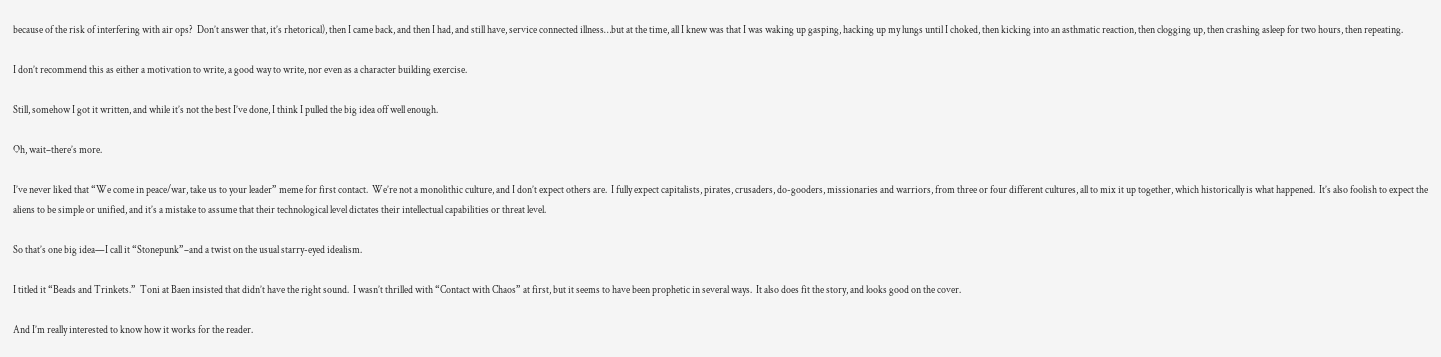because of the risk of interfering with air ops?  Don’t answer that, it’s rhetorical), then I came back, and then I had, and still have, service connected illness…but at the time, all I knew was that I was waking up gasping, hacking up my lungs until I choked, then kicking into an asthmatic reaction, then clogging up, then crashing asleep for two hours, then repeating.

I don’t recommend this as either a motivation to write, a good way to write, nor even as a character building exercise.

Still, somehow I got it written, and while it’s not the best I’ve done, I think I pulled the big idea off well enough.

Oh, wait–there’s more.

I’ve never liked that “We come in peace/war, take us to your leader” meme for first contact.  We’re not a monolithic culture, and I don’t expect others are.  I fully expect capitalists, pirates, crusaders, do-gooders, missionaries and warriors, from three or four different cultures, all to mix it up together, which historically is what happened.  It’s also foolish to expect the aliens to be simple or unified, and it’s a mistake to assume that their technological level dictates their intellectual capabilities or threat level.

So that’s one big idea—I call it “Stonepunk”–and a twist on the usual starry-eyed idealism.

I titled it “Beads and Trinkets.”  Toni at Baen insisted that didn’t have the right sound.  I wasn’t thrilled with “Contact with Chaos” at first, but it seems to have been prophetic in several ways.  It also does fit the story, and looks good on the cover.

And I’m really interested to know how it works for the reader.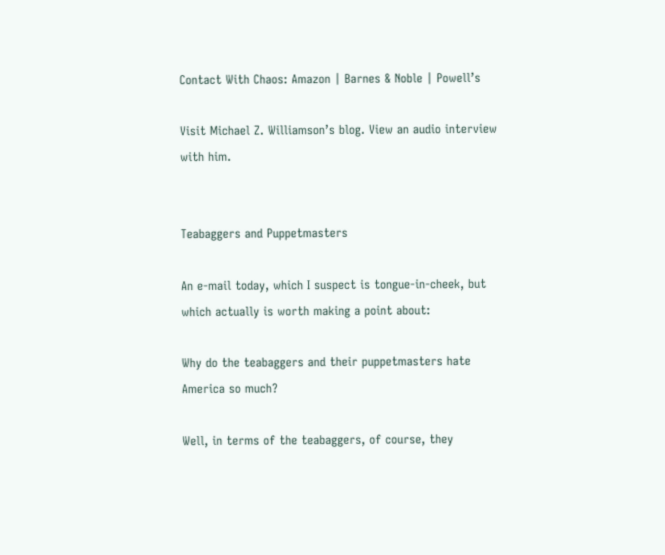Contact With Chaos: Amazon | Barnes & Noble | Powell’s

Visit Michael Z. Williamson’s blog. View an audio interview with him.


Teabaggers and Puppetmasters

An e-mail today, which I suspect is tongue-in-cheek, but which actually is worth making a point about:

Why do the teabaggers and their puppetmasters hate America so much?

Well, in terms of the teabaggers, of course, they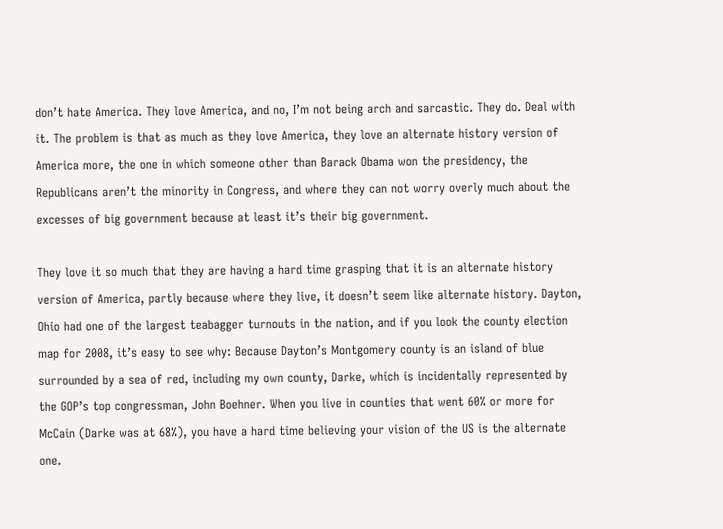don’t hate America. They love America, and no, I’m not being arch and sarcastic. They do. Deal with it. The problem is that as much as they love America, they love an alternate history version of America more, the one in which someone other than Barack Obama won the presidency, the Republicans aren’t the minority in Congress, and where they can not worry overly much about the excesses of big government because at least it’s their big government.

They love it so much that they are having a hard time grasping that it is an alternate history version of America, partly because where they live, it doesn’t seem like alternate history. Dayton, Ohio had one of the largest teabagger turnouts in the nation, and if you look the county election map for 2008, it’s easy to see why: Because Dayton’s Montgomery county is an island of blue surrounded by a sea of red, including my own county, Darke, which is incidentally represented by the GOP’s top congressman, John Boehner. When you live in counties that went 60% or more for McCain (Darke was at 68%), you have a hard time believing your vision of the US is the alternate one.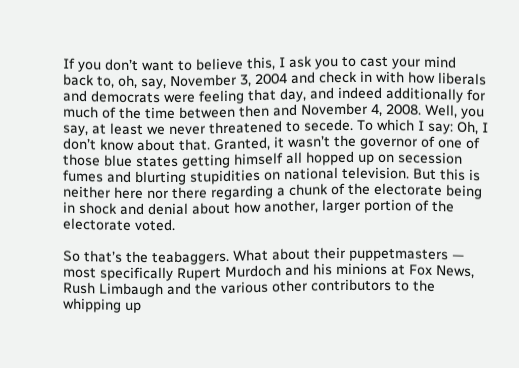If you don’t want to believe this, I ask you to cast your mind back to, oh, say, November 3, 2004 and check in with how liberals and democrats were feeling that day, and indeed additionally for much of the time between then and November 4, 2008. Well, you say, at least we never threatened to secede. To which I say: Oh, I don’t know about that. Granted, it wasn’t the governor of one of those blue states getting himself all hopped up on secession fumes and blurting stupidities on national television. But this is neither here nor there regarding a chunk of the electorate being in shock and denial about how another, larger portion of the electorate voted.

So that’s the teabaggers. What about their puppetmasters — most specifically Rupert Murdoch and his minions at Fox News, Rush Limbaugh and the various other contributors to the whipping up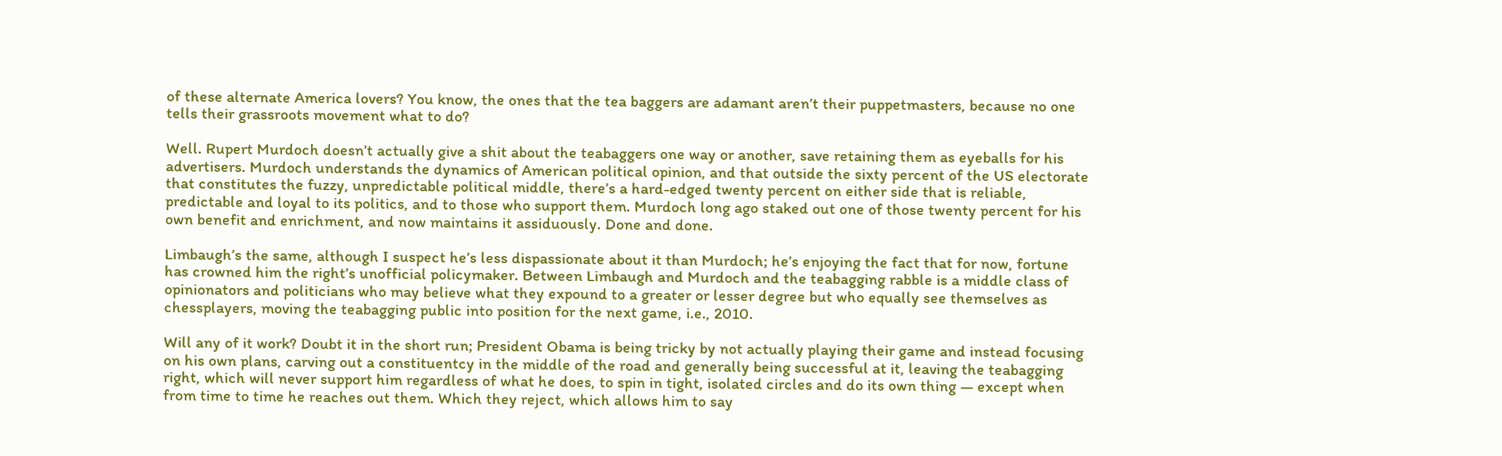of these alternate America lovers? You know, the ones that the tea baggers are adamant aren’t their puppetmasters, because no one tells their grassroots movement what to do?

Well. Rupert Murdoch doesn’t actually give a shit about the teabaggers one way or another, save retaining them as eyeballs for his advertisers. Murdoch understands the dynamics of American political opinion, and that outside the sixty percent of the US electorate that constitutes the fuzzy, unpredictable political middle, there’s a hard-edged twenty percent on either side that is reliable, predictable and loyal to its politics, and to those who support them. Murdoch long ago staked out one of those twenty percent for his own benefit and enrichment, and now maintains it assiduously. Done and done.

Limbaugh’s the same, although I suspect he’s less dispassionate about it than Murdoch; he’s enjoying the fact that for now, fortune has crowned him the right’s unofficial policymaker. Between Limbaugh and Murdoch and the teabagging rabble is a middle class of opinionators and politicians who may believe what they expound to a greater or lesser degree but who equally see themselves as chessplayers, moving the teabagging public into position for the next game, i.e., 2010.

Will any of it work? Doubt it in the short run; President Obama is being tricky by not actually playing their game and instead focusing on his own plans, carving out a constituentcy in the middle of the road and generally being successful at it, leaving the teabagging right, which will never support him regardless of what he does, to spin in tight, isolated circles and do its own thing — except when from time to time he reaches out them. Which they reject, which allows him to say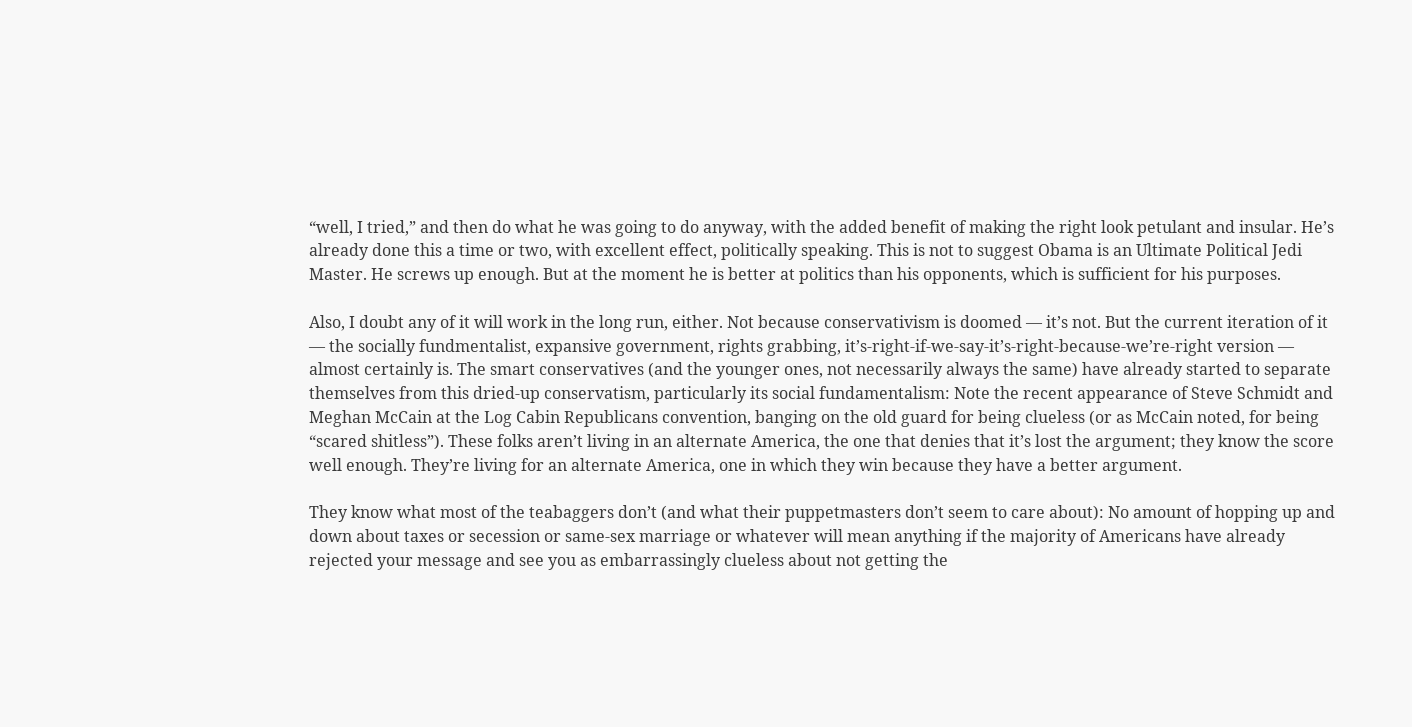“well, I tried,” and then do what he was going to do anyway, with the added benefit of making the right look petulant and insular. He’s already done this a time or two, with excellent effect, politically speaking. This is not to suggest Obama is an Ultimate Political Jedi Master. He screws up enough. But at the moment he is better at politics than his opponents, which is sufficient for his purposes.

Also, I doubt any of it will work in the long run, either. Not because conservativism is doomed — it’s not. But the current iteration of it — the socially fundmentalist, expansive government, rights grabbing, it’s-right-if-we-say-it’s-right-because-we’re-right version — almost certainly is. The smart conservatives (and the younger ones, not necessarily always the same) have already started to separate themselves from this dried-up conservatism, particularly its social fundamentalism: Note the recent appearance of Steve Schmidt and Meghan McCain at the Log Cabin Republicans convention, banging on the old guard for being clueless (or as McCain noted, for being “scared shitless”). These folks aren’t living in an alternate America, the one that denies that it’s lost the argument; they know the score well enough. They’re living for an alternate America, one in which they win because they have a better argument.

They know what most of the teabaggers don’t (and what their puppetmasters don’t seem to care about): No amount of hopping up and down about taxes or secession or same-sex marriage or whatever will mean anything if the majority of Americans have already rejected your message and see you as embarrassingly clueless about not getting the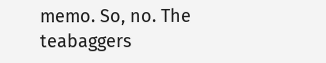memo. So, no. The teabaggers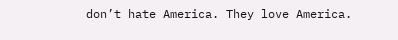don’t hate America. They love America.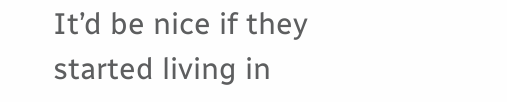It’d be nice if they started living in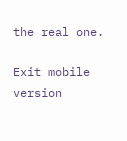the real one.

Exit mobile version